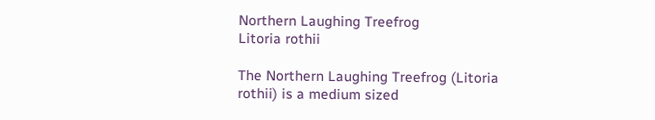Northern Laughing Treefrog
Litoria rothii

The Northern Laughing Treefrog (Litoria rothii) is a medium sized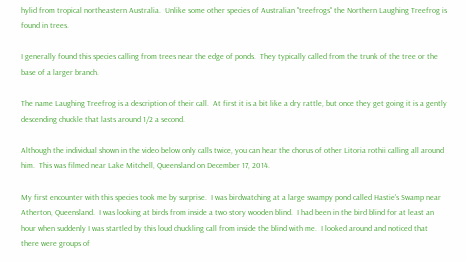hylid from tropical northeastern Australia.  Unlike some other species of Australian "treefrogs" the Northern Laughing Treefrog is found in trees.

I generally found this species calling from trees near the edge of ponds.  They typically called from the trunk of the tree or the base of a larger branch.

The name Laughing Treefrog is a description of their call.  At first it is a bit like a dry rattle, but once they get going it is a gently descending chuckle that lasts around 1/2 a second.

Although the individual shown in the video below only calls twice, you can hear the chorus of other Litoria rothii calling all around him.  This was filmed near Lake Mitchell, Queensland on December 17, 2014.

My first encounter with this species took me by surprise.  I was birdwatching at a large swampy pond called Hastie's Swamp near Atherton, Queensland.  I was looking at birds from inside a two story wooden blind.  I had been in the bird blind for at least an hour when suddenly I was startled by this loud chuckling call from inside the blind with me.  I looked around and noticed that there were groups of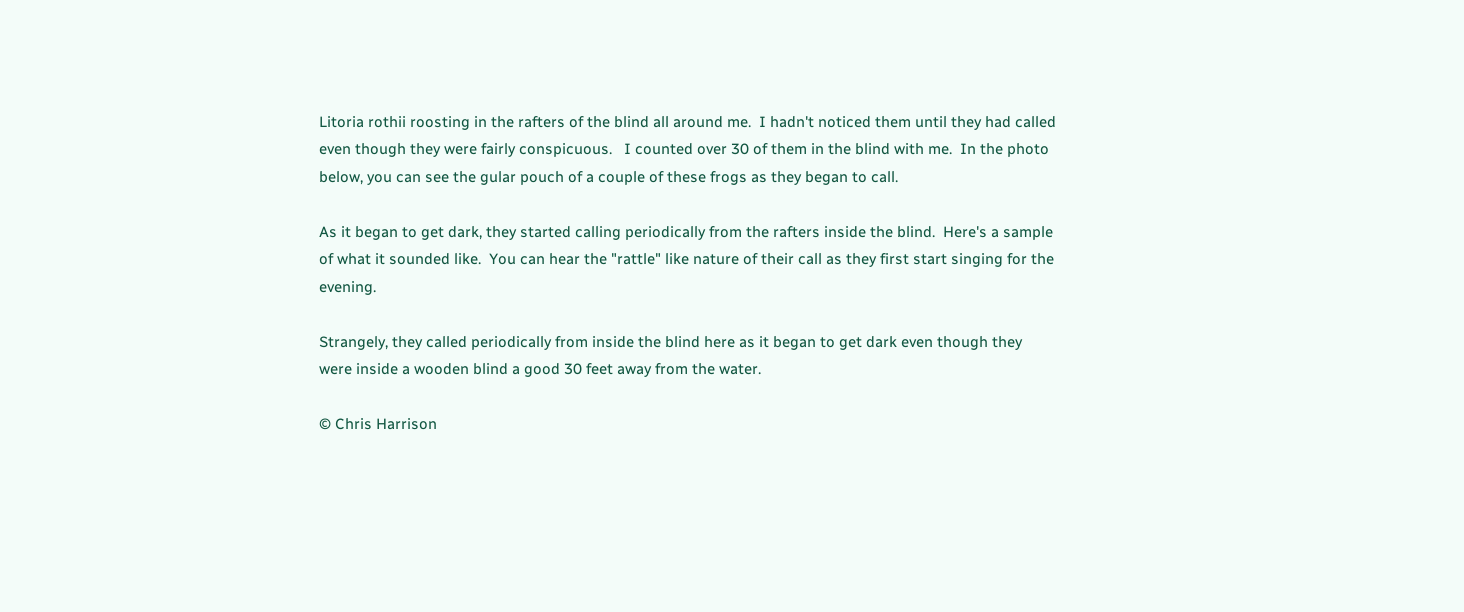Litoria rothii roosting in the rafters of the blind all around me.  I hadn't noticed them until they had called even though they were fairly conspicuous.   I counted over 30 of them in the blind with me.  In the photo below, you can see the gular pouch of a couple of these frogs as they began to call.

As it began to get dark, they started calling periodically from the rafters inside the blind.  Here's a sample of what it sounded like.  You can hear the "rattle" like nature of their call as they first start singing for the evening.

Strangely, they called periodically from inside the blind here as it began to get dark even though they were inside a wooden blind a good 30 feet away from the water.

© Chris Harrison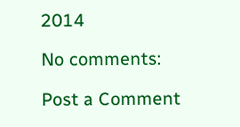2014

No comments:

Post a Comment